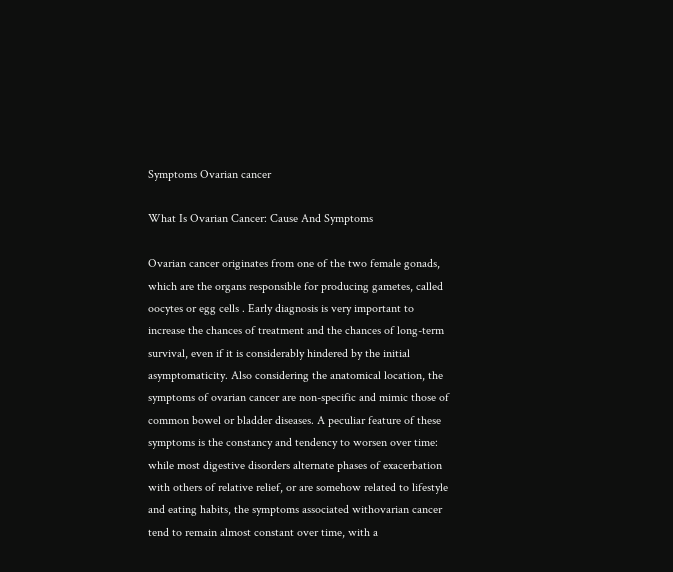Symptoms Ovarian cancer

What Is Ovarian Cancer: Cause And Symptoms

Ovarian cancer originates from one of the two female gonads, which are the organs responsible for producing gametes, called oocytes or egg cells . Early diagnosis is very important to increase the chances of treatment and the chances of long-term survival, even if it is considerably hindered by the initial asymptomaticity. Also considering the anatomical location, the symptoms of ovarian cancer are non-specific and mimic those of common bowel or bladder diseases. A peculiar feature of these symptoms is the constancy and tendency to worsen over time: while most digestive disorders alternate phases of exacerbation with others of relative relief, or are somehow related to lifestyle and eating habits, the symptoms associated withovarian cancer tend to remain almost constant over time, with a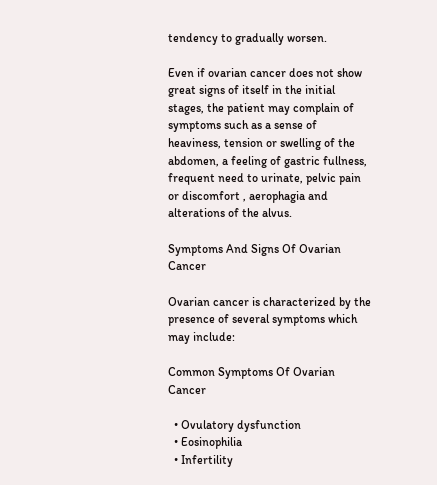tendency to gradually worsen.

Even if ovarian cancer does not show great signs of itself in the initial stages, the patient may complain of symptoms such as a sense of heaviness, tension or swelling of the abdomen, a feeling of gastric fullness, frequent need to urinate, pelvic pain or discomfort , aerophagia and alterations of the alvus.

Symptoms And Signs Of Ovarian Cancer

Ovarian cancer is characterized by the presence of several symptoms which may include:

Common Symptoms Of Ovarian Cancer

  • Ovulatory dysfunction
  • Eosinophilia
  • Infertility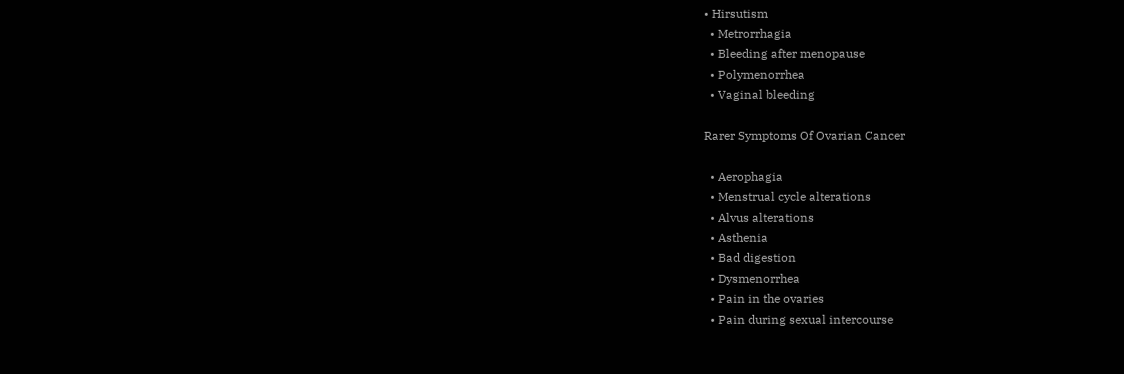• Hirsutism
  • Metrorrhagia
  • Bleeding after menopause
  • Polymenorrhea
  • Vaginal bleeding

Rarer Symptoms Of Ovarian Cancer

  • Aerophagia
  • Menstrual cycle alterations
  • Alvus alterations
  • Asthenia
  • Bad digestion
  • Dysmenorrhea
  • Pain in the ovaries
  • Pain during sexual intercourse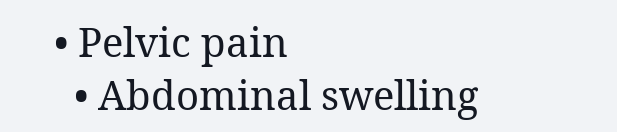• Pelvic pain
  • Abdominal swelling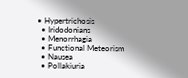• Hypertrichosis
  • Iridodonians
  • Menorrhagia
  • Functional Meteorism
  • Nausea
  • Pollakiuria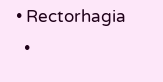• Rectorhagia
  •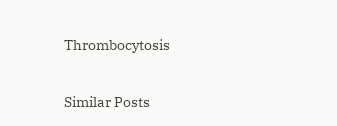Thrombocytosis

Similar Posts